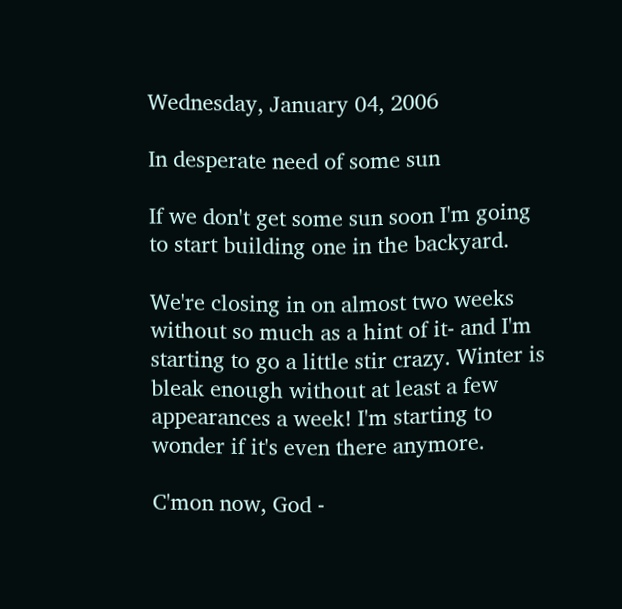Wednesday, January 04, 2006

In desperate need of some sun

If we don't get some sun soon I'm going to start building one in the backyard.

We're closing in on almost two weeks without so much as a hint of it- and I'm starting to go a little stir crazy. Winter is bleak enough without at least a few appearances a week! I'm starting to wonder if it's even there anymore.

C'mon now, God -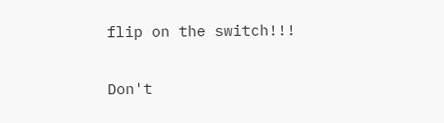flip on the switch!!!

Don't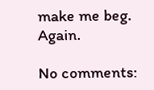make me beg. Again.

No comments: